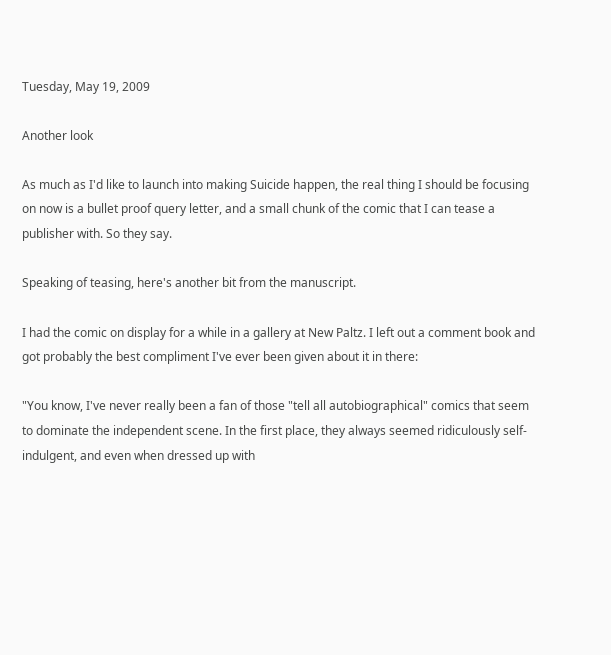Tuesday, May 19, 2009

Another look

As much as I'd like to launch into making Suicide happen, the real thing I should be focusing on now is a bullet proof query letter, and a small chunk of the comic that I can tease a publisher with. So they say.

Speaking of teasing, here's another bit from the manuscript.

I had the comic on display for a while in a gallery at New Paltz. I left out a comment book and got probably the best compliment I've ever been given about it in there:

"You know, I've never really been a fan of those "tell all autobiographical" comics that seem to dominate the independent scene. In the first place, they always seemed ridiculously self-indulgent, and even when dressed up with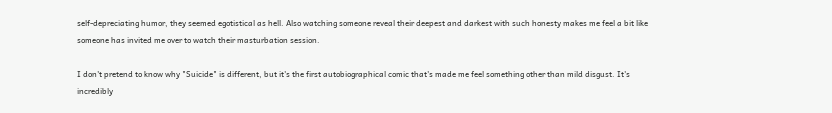self-depreciating humor, they seemed egotistical as hell. Also watching someone reveal their deepest and darkest with such honesty makes me feel a bit like someone has invited me over to watch their masturbation session.

I don't pretend to know why "Suicide" is different, but it's the first autobiographical comic that's made me feel something other than mild disgust. It's incredibly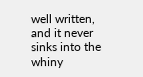well written, and it never sinks into the whiny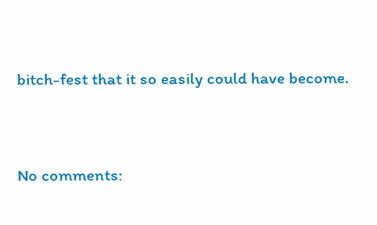bitch-fest that it so easily could have become.


No comments: